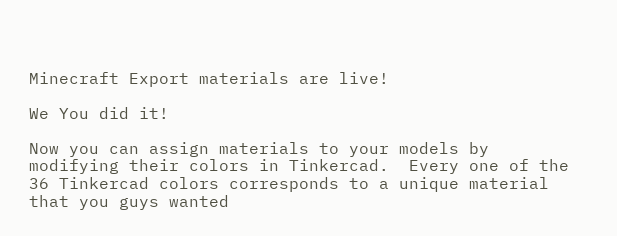Minecraft Export materials are live!

We You did it!

Now you can assign materials to your models by modifying their colors in Tinkercad.  Every one of the 36 Tinkercad colors corresponds to a unique material that you guys wanted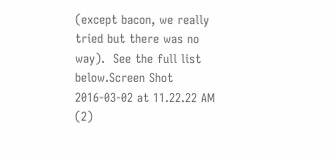(except bacon, we really tried but there was no way).  See the full list below.Screen Shot 2016-03-02 at 11.22.22 AM (2)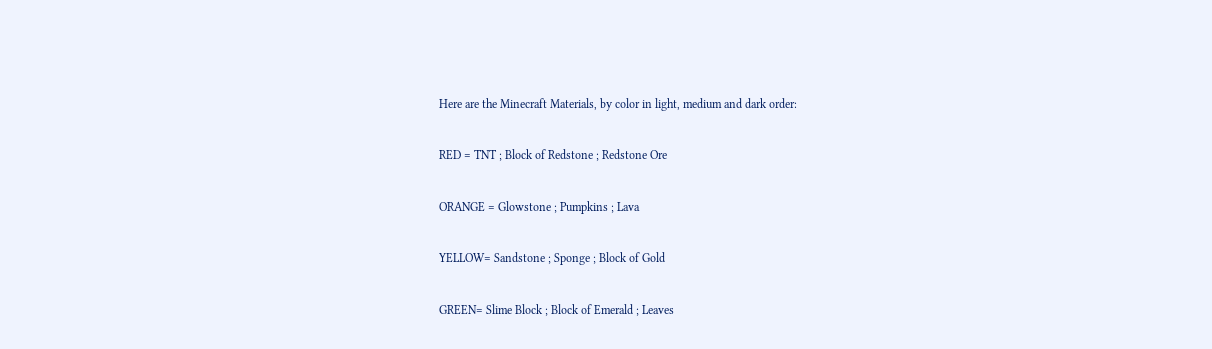Here are the Minecraft Materials, by color in light, medium and dark order:

RED = TNT ; Block of Redstone ; Redstone Ore

ORANGE = Glowstone ; Pumpkins ; Lava

YELLOW= Sandstone ; Sponge ; Block of Gold

GREEN= Slime Block ; Block of Emerald ; Leaves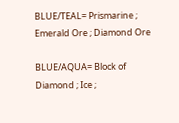BLUE/TEAL= Prismarine ; Emerald Ore ; Diamond Ore

BLUE/AQUA= Block of Diamond ; Ice ;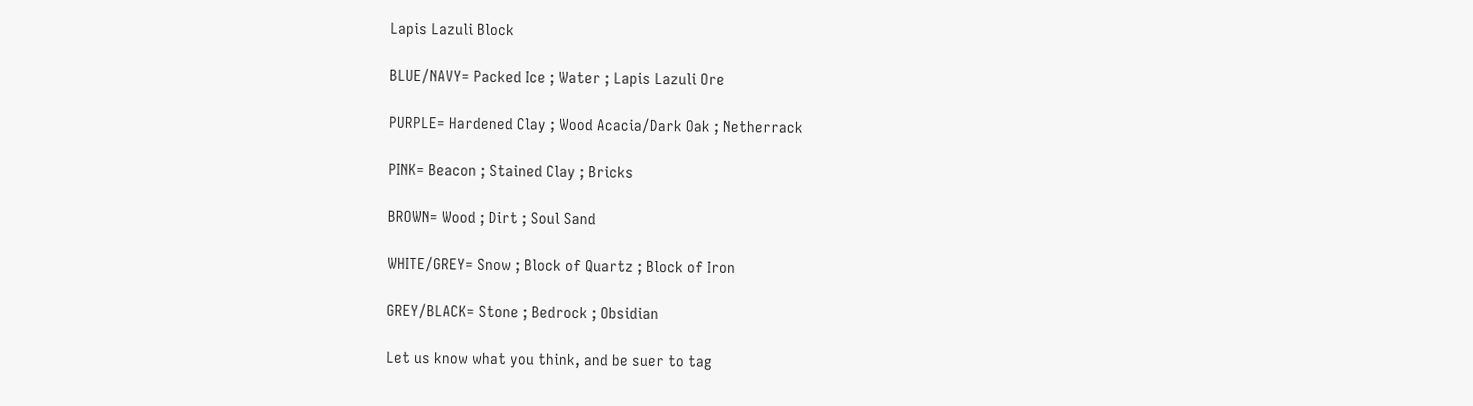Lapis Lazuli Block

BLUE/NAVY= Packed Ice ; Water ; Lapis Lazuli Ore

PURPLE= Hardened Clay ; Wood Acacia/Dark Oak ; Netherrack

PINK= Beacon ; Stained Clay ; Bricks

BROWN= Wood ; Dirt ; Soul Sand

WHITE/GREY= Snow ; Block of Quartz ; Block of Iron

GREY/BLACK= Stone ; Bedrock ; Obsidian

Let us know what you think, and be suer to tag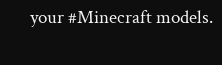your #Minecraft models.